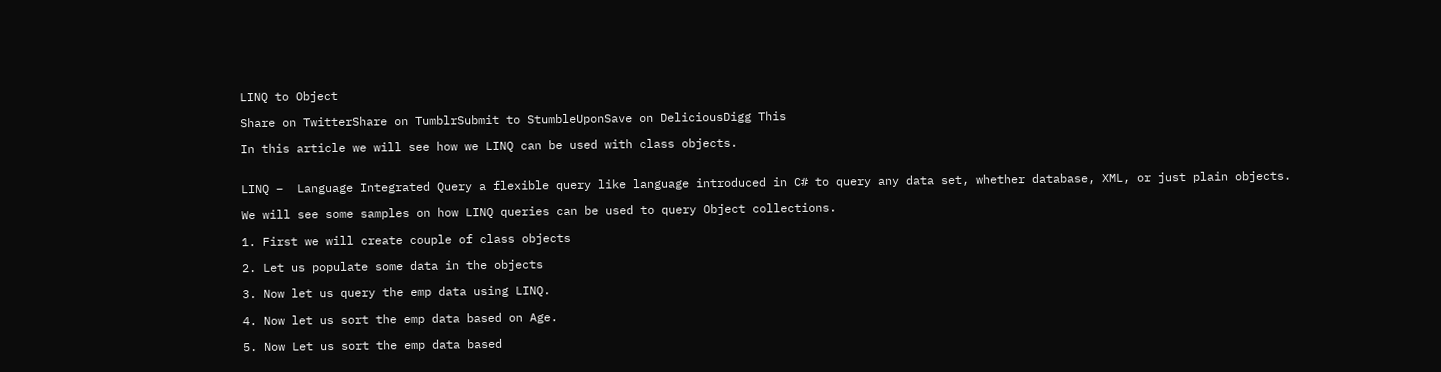LINQ to Object

Share on TwitterShare on TumblrSubmit to StumbleUponSave on DeliciousDigg This

In this article we will see how we LINQ can be used with class objects.


LINQ –  Language Integrated Query a flexible query like language introduced in C# to query any data set, whether database, XML, or just plain objects.

We will see some samples on how LINQ queries can be used to query Object collections.

1. First we will create couple of class objects

2. Let us populate some data in the objects

3. Now let us query the emp data using LINQ.

4. Now let us sort the emp data based on Age.

5. Now Let us sort the emp data based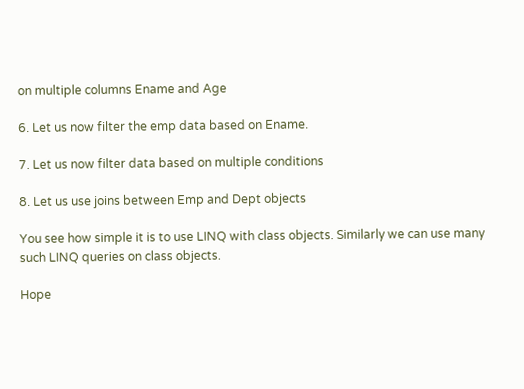on multiple columns Ename and Age

6. Let us now filter the emp data based on Ename.

7. Let us now filter data based on multiple conditions

8. Let us use joins between Emp and Dept objects

You see how simple it is to use LINQ with class objects. Similarly we can use many such LINQ queries on class objects.

Hope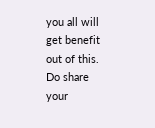you all will get benefit out of this. Do share your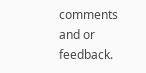comments and or feedback.